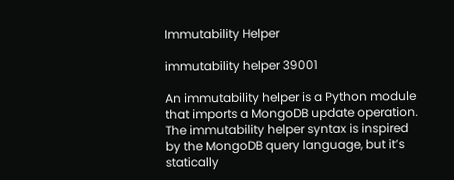Immutability Helper

immutability helper 39001

An immutability helper is a Python module that imports a MongoDB update operation. The immutability helper syntax is inspired by the MongoDB query language, but it’s statically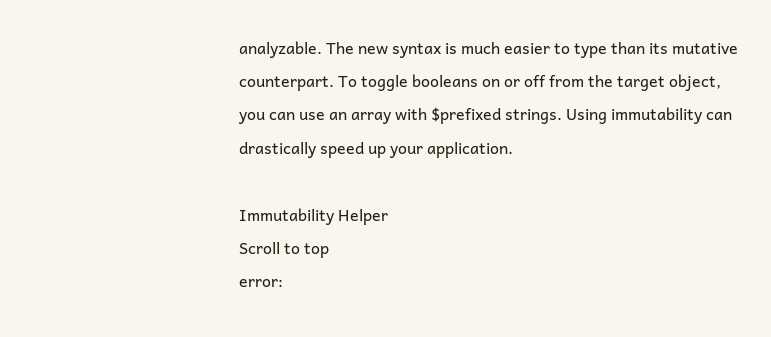analyzable. The new syntax is much easier to type than its mutative counterpart. To toggle booleans on or off from the target object, you can use an array with $prefixed strings. Using immutability can drastically speed up your application.

Immutability Helper
Scroll to top
error: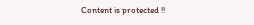Content is protected !!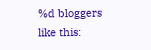%d bloggers like this: